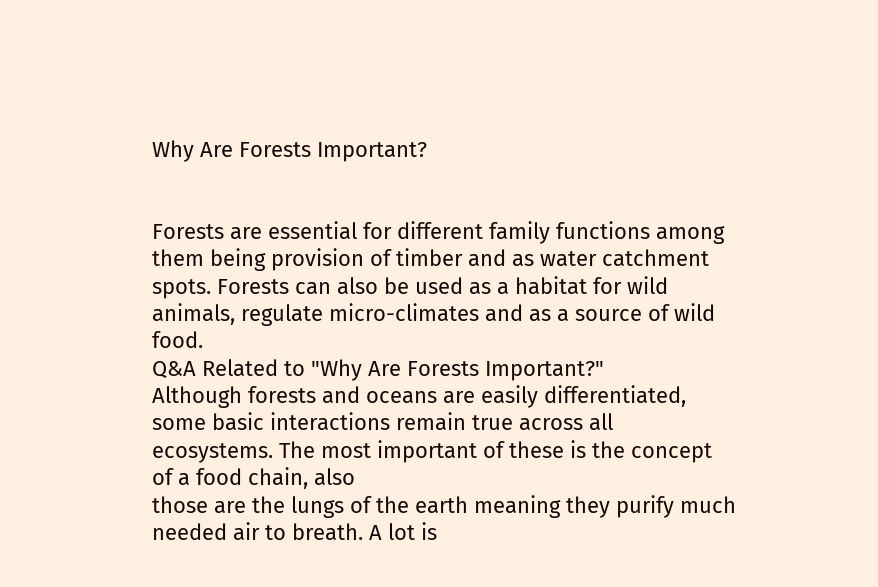Why Are Forests Important?


Forests are essential for different family functions among them being provision of timber and as water catchment spots. Forests can also be used as a habitat for wild animals, regulate micro-climates and as a source of wild food.
Q&A Related to "Why Are Forests Important?"
Although forests and oceans are easily differentiated, some basic interactions remain true across all ecosystems. The most important of these is the concept of a food chain, also
those are the lungs of the earth meaning they purify much needed air to breath. A lot is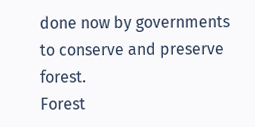done now by governments to conserve and preserve forest.
Forest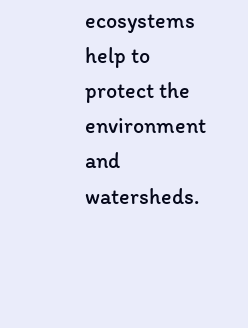ecosystems help to protect the environment and watersheds.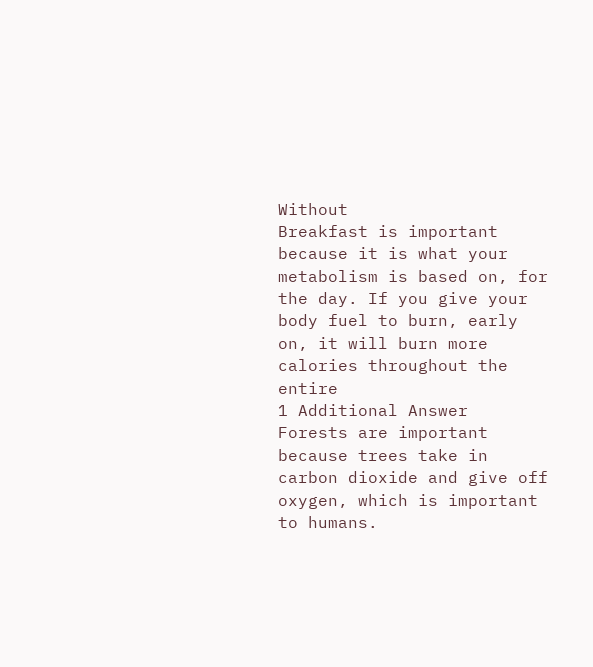Without
Breakfast is important because it is what your metabolism is based on, for the day. If you give your body fuel to burn, early on, it will burn more calories throughout the entire
1 Additional Answer
Forests are important because trees take in carbon dioxide and give off oxygen, which is important to humans.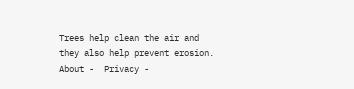Trees help clean the air and they also help prevent erosion.
About -  Privacy -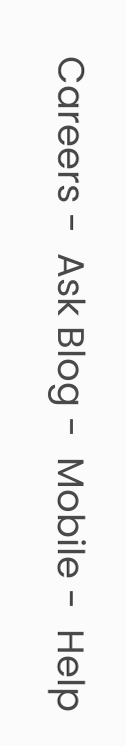Careers -  Ask Blog -  Mobile -  Help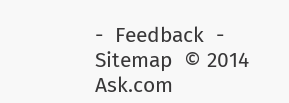-  Feedback  -  Sitemap  © 2014 Ask.com